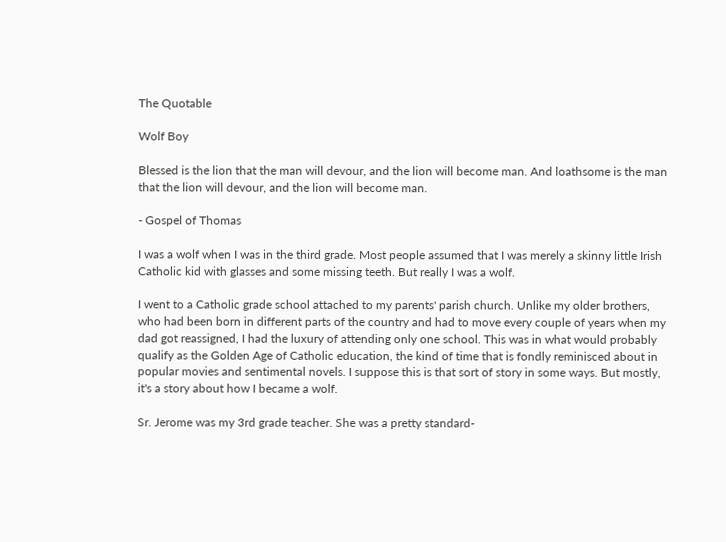The Quotable

Wolf Boy

Blessed is the lion that the man will devour, and the lion will become man. And loathsome is the man that the lion will devour, and the lion will become man.

- Gospel of Thomas

I was a wolf when I was in the third grade. Most people assumed that I was merely a skinny little Irish Catholic kid with glasses and some missing teeth. But really I was a wolf.

I went to a Catholic grade school attached to my parents' parish church. Unlike my older brothers, who had been born in different parts of the country and had to move every couple of years when my dad got reassigned, I had the luxury of attending only one school. This was in what would probably qualify as the Golden Age of Catholic education, the kind of time that is fondly reminisced about in popular movies and sentimental novels. I suppose this is that sort of story in some ways. But mostly, it's a story about how I became a wolf.

Sr. Jerome was my 3rd grade teacher. She was a pretty standard-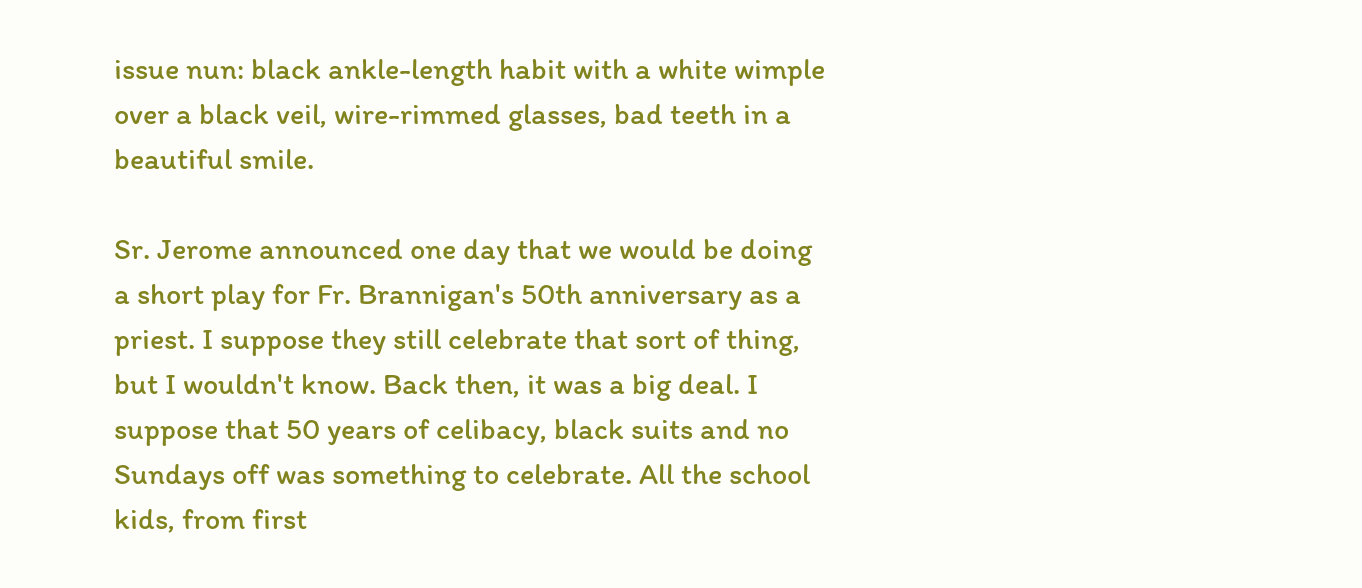issue nun: black ankle-length habit with a white wimple over a black veil, wire-rimmed glasses, bad teeth in a beautiful smile.

Sr. Jerome announced one day that we would be doing a short play for Fr. Brannigan's 50th anniversary as a priest. I suppose they still celebrate that sort of thing, but I wouldn't know. Back then, it was a big deal. I suppose that 50 years of celibacy, black suits and no Sundays off was something to celebrate. All the school kids, from first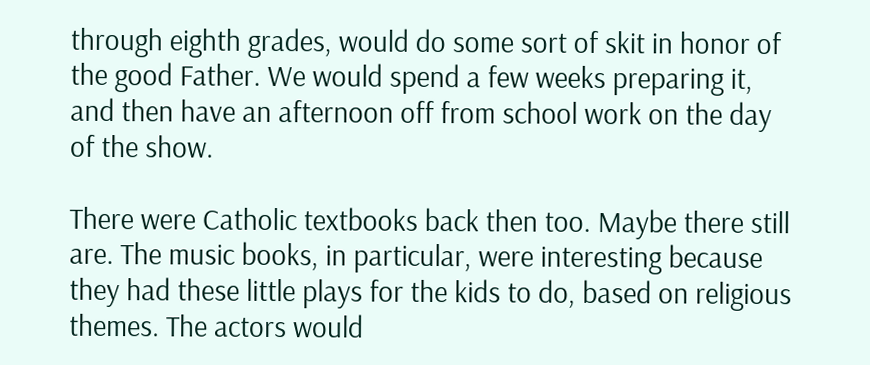through eighth grades, would do some sort of skit in honor of the good Father. We would spend a few weeks preparing it, and then have an afternoon off from school work on the day of the show.

There were Catholic textbooks back then too. Maybe there still are. The music books, in particular, were interesting because they had these little plays for the kids to do, based on religious themes. The actors would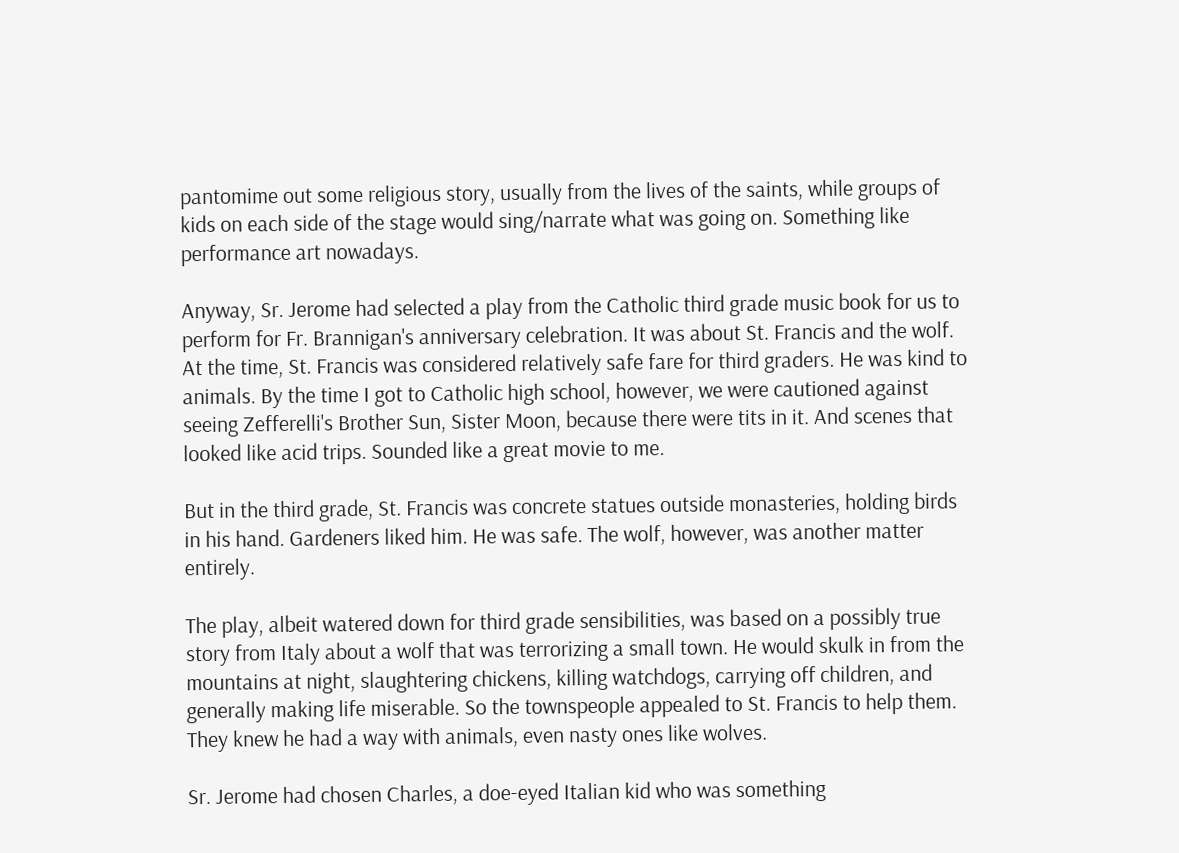pantomime out some religious story, usually from the lives of the saints, while groups of kids on each side of the stage would sing/narrate what was going on. Something like performance art nowadays.

Anyway, Sr. Jerome had selected a play from the Catholic third grade music book for us to perform for Fr. Brannigan's anniversary celebration. It was about St. Francis and the wolf. At the time, St. Francis was considered relatively safe fare for third graders. He was kind to animals. By the time I got to Catholic high school, however, we were cautioned against seeing Zefferelli's Brother Sun, Sister Moon, because there were tits in it. And scenes that looked like acid trips. Sounded like a great movie to me.

But in the third grade, St. Francis was concrete statues outside monasteries, holding birds in his hand. Gardeners liked him. He was safe. The wolf, however, was another matter entirely.

The play, albeit watered down for third grade sensibilities, was based on a possibly true story from Italy about a wolf that was terrorizing a small town. He would skulk in from the mountains at night, slaughtering chickens, killing watchdogs, carrying off children, and generally making life miserable. So the townspeople appealed to St. Francis to help them. They knew he had a way with animals, even nasty ones like wolves.

Sr. Jerome had chosen Charles, a doe-eyed Italian kid who was something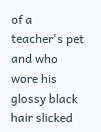of a teacher's pet and who wore his glossy black hair slicked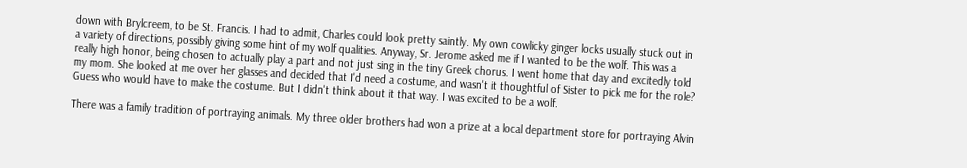down with Brylcreem, to be St. Francis. I had to admit, Charles could look pretty saintly. My own cowlicky ginger locks usually stuck out in a variety of directions, possibly giving some hint of my wolf qualities. Anyway, Sr. Jerome asked me if I wanted to be the wolf. This was a really high honor, being chosen to actually play a part and not just sing in the tiny Greek chorus. I went home that day and excitedly told my mom. She looked at me over her glasses and decided that I'd need a costume, and wasn't it thoughtful of Sister to pick me for the role? Guess who would have to make the costume. But I didn't think about it that way. I was excited to be a wolf.

There was a family tradition of portraying animals. My three older brothers had won a prize at a local department store for portraying Alvin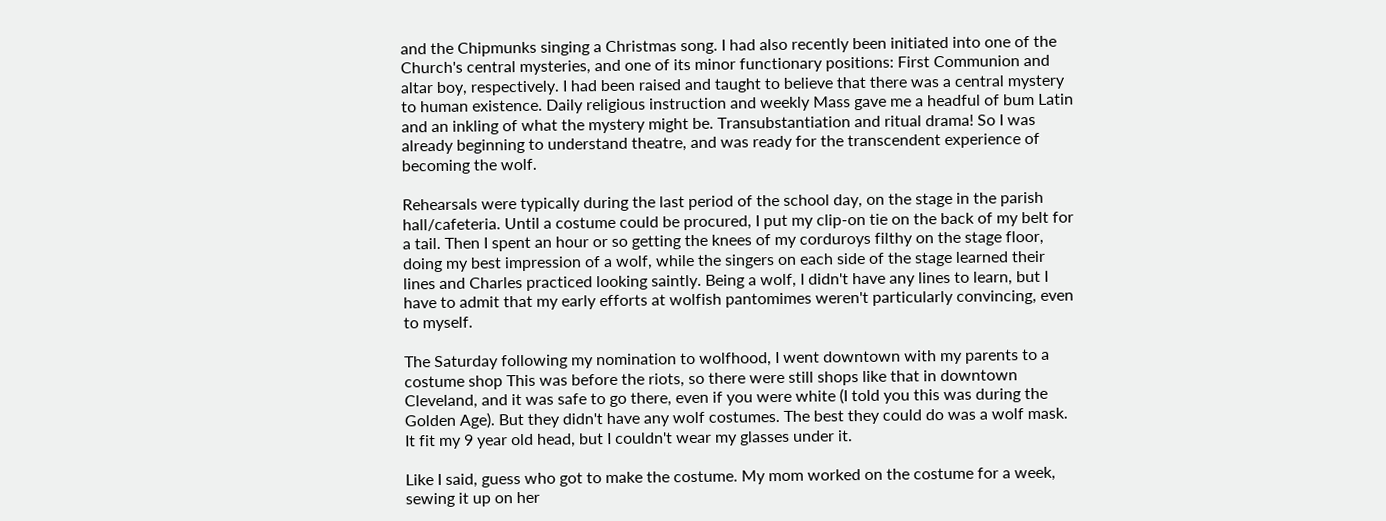and the Chipmunks singing a Christmas song. I had also recently been initiated into one of the Church's central mysteries, and one of its minor functionary positions: First Communion and altar boy, respectively. I had been raised and taught to believe that there was a central mystery to human existence. Daily religious instruction and weekly Mass gave me a headful of bum Latin and an inkling of what the mystery might be. Transubstantiation and ritual drama! So I was already beginning to understand theatre, and was ready for the transcendent experience of becoming the wolf.

Rehearsals were typically during the last period of the school day, on the stage in the parish hall/cafeteria. Until a costume could be procured, I put my clip-on tie on the back of my belt for a tail. Then I spent an hour or so getting the knees of my corduroys filthy on the stage floor, doing my best impression of a wolf, while the singers on each side of the stage learned their lines and Charles practiced looking saintly. Being a wolf, I didn't have any lines to learn, but I have to admit that my early efforts at wolfish pantomimes weren't particularly convincing, even to myself.

The Saturday following my nomination to wolfhood, I went downtown with my parents to a costume shop This was before the riots, so there were still shops like that in downtown Cleveland, and it was safe to go there, even if you were white (I told you this was during the Golden Age). But they didn't have any wolf costumes. The best they could do was a wolf mask. It fit my 9 year old head, but I couldn't wear my glasses under it.

Like I said, guess who got to make the costume. My mom worked on the costume for a week, sewing it up on her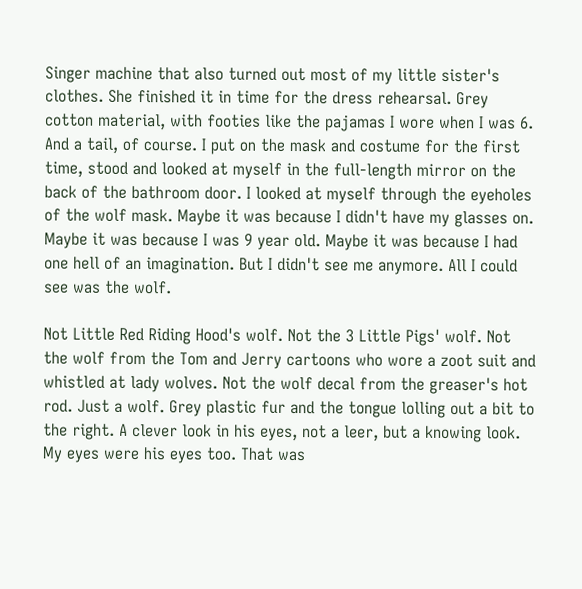Singer machine that also turned out most of my little sister's clothes. She finished it in time for the dress rehearsal. Grey cotton material, with footies like the pajamas I wore when I was 6. And a tail, of course. I put on the mask and costume for the first time, stood and looked at myself in the full-length mirror on the back of the bathroom door. I looked at myself through the eyeholes of the wolf mask. Maybe it was because I didn't have my glasses on. Maybe it was because I was 9 year old. Maybe it was because I had one hell of an imagination. But I didn't see me anymore. All I could see was the wolf.

Not Little Red Riding Hood's wolf. Not the 3 Little Pigs' wolf. Not the wolf from the Tom and Jerry cartoons who wore a zoot suit and whistled at lady wolves. Not the wolf decal from the greaser's hot rod. Just a wolf. Grey plastic fur and the tongue lolling out a bit to the right. A clever look in his eyes, not a leer, but a knowing look. My eyes were his eyes too. That was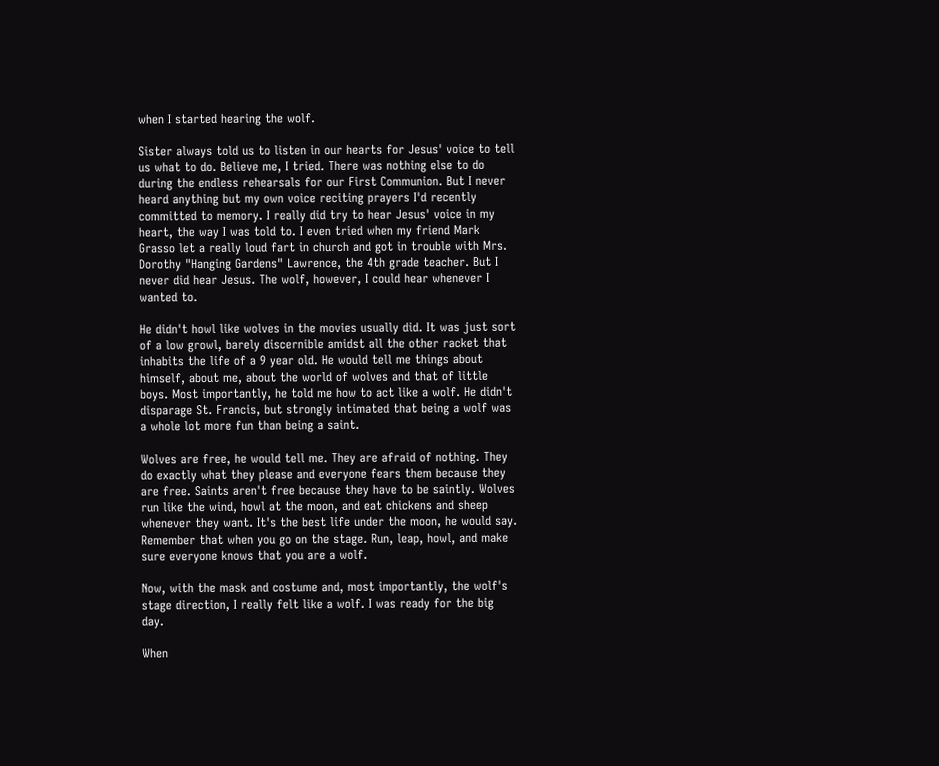when I started hearing the wolf.

Sister always told us to listen in our hearts for Jesus' voice to tell us what to do. Believe me, I tried. There was nothing else to do during the endless rehearsals for our First Communion. But I never heard anything but my own voice reciting prayers I'd recently committed to memory. I really did try to hear Jesus' voice in my heart, the way I was told to. I even tried when my friend Mark Grasso let a really loud fart in church and got in trouble with Mrs. Dorothy "Hanging Gardens" Lawrence, the 4th grade teacher. But I never did hear Jesus. The wolf, however, I could hear whenever I wanted to.

He didn't howl like wolves in the movies usually did. It was just sort of a low growl, barely discernible amidst all the other racket that inhabits the life of a 9 year old. He would tell me things about himself, about me, about the world of wolves and that of little boys. Most importantly, he told me how to act like a wolf. He didn't disparage St. Francis, but strongly intimated that being a wolf was a whole lot more fun than being a saint.

Wolves are free, he would tell me. They are afraid of nothing. They do exactly what they please and everyone fears them because they are free. Saints aren't free because they have to be saintly. Wolves run like the wind, howl at the moon, and eat chickens and sheep whenever they want. It's the best life under the moon, he would say. Remember that when you go on the stage. Run, leap, howl, and make sure everyone knows that you are a wolf.

Now, with the mask and costume and, most importantly, the wolf's stage direction, I really felt like a wolf. I was ready for the big day.

When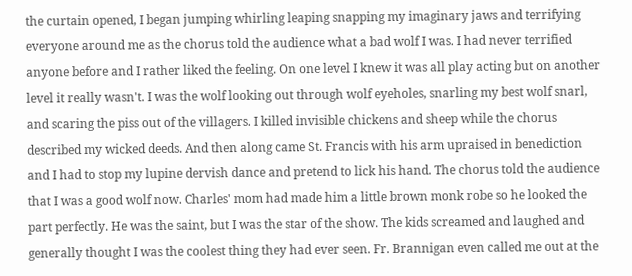the curtain opened, I began jumping whirling leaping snapping my imaginary jaws and terrifying everyone around me as the chorus told the audience what a bad wolf I was. I had never terrified anyone before and I rather liked the feeling. On one level I knew it was all play acting but on another level it really wasn't. I was the wolf looking out through wolf eyeholes, snarling my best wolf snarl, and scaring the piss out of the villagers. I killed invisible chickens and sheep while the chorus described my wicked deeds. And then along came St. Francis with his arm upraised in benediction and I had to stop my lupine dervish dance and pretend to lick his hand. The chorus told the audience that I was a good wolf now. Charles' mom had made him a little brown monk robe so he looked the part perfectly. He was the saint, but I was the star of the show. The kids screamed and laughed and generally thought I was the coolest thing they had ever seen. Fr. Brannigan even called me out at the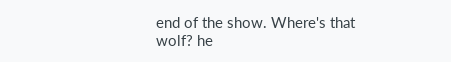end of the show. Where's that wolf? he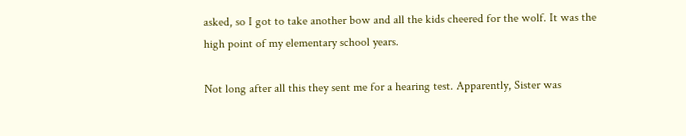asked, so I got to take another bow and all the kids cheered for the wolf. It was the high point of my elementary school years.

Not long after all this they sent me for a hearing test. Apparently, Sister was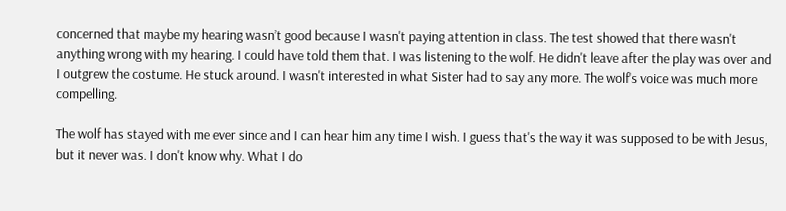concerned that maybe my hearing wasn’t good because I wasn't paying attention in class. The test showed that there wasn't anything wrong with my hearing. I could have told them that. I was listening to the wolf. He didn't leave after the play was over and I outgrew the costume. He stuck around. I wasn't interested in what Sister had to say any more. The wolf's voice was much more compelling.

The wolf has stayed with me ever since and I can hear him any time I wish. I guess that's the way it was supposed to be with Jesus, but it never was. I don't know why. What I do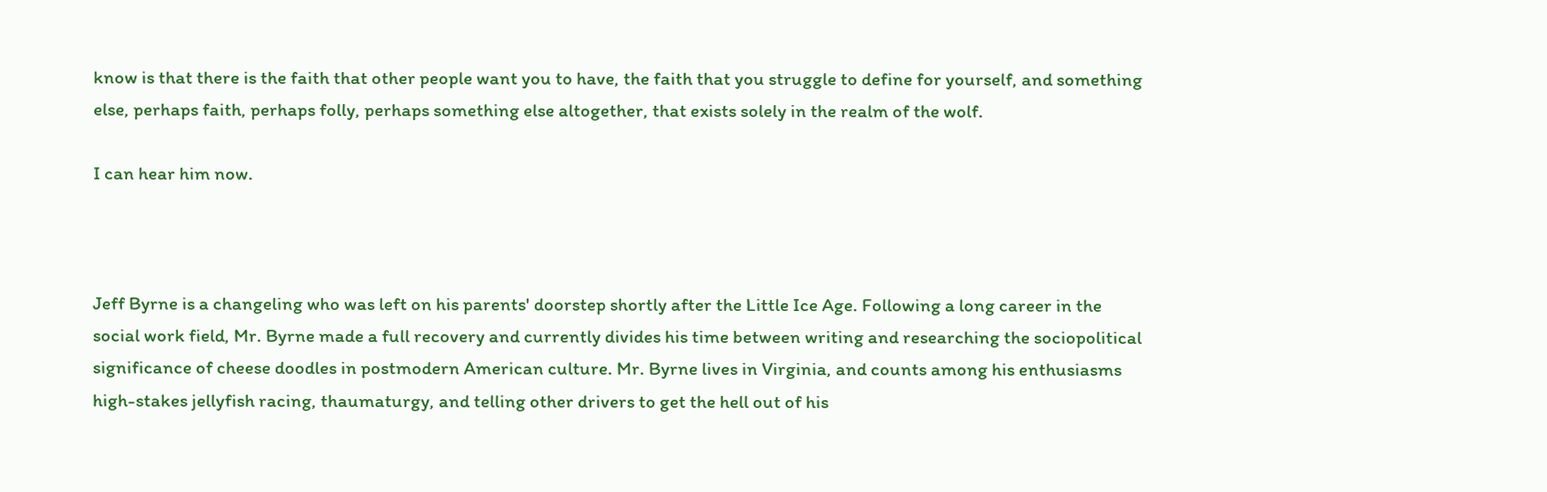know is that there is the faith that other people want you to have, the faith that you struggle to define for yourself, and something else, perhaps faith, perhaps folly, perhaps something else altogether, that exists solely in the realm of the wolf.

I can hear him now.



Jeff Byrne is a changeling who was left on his parents' doorstep shortly after the Little Ice Age. Following a long career in the social work field, Mr. Byrne made a full recovery and currently divides his time between writing and researching the sociopolitical significance of cheese doodles in postmodern American culture. Mr. Byrne lives in Virginia, and counts among his enthusiasms high-stakes jellyfish racing, thaumaturgy, and telling other drivers to get the hell out of his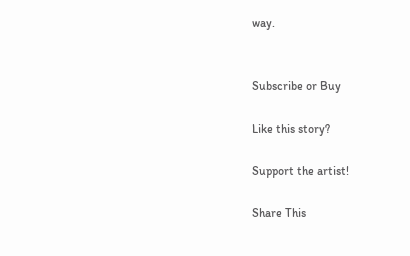way.


Subscribe or Buy

Like this story?

Support the artist!

Share This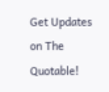Get Updates on The Quotable!